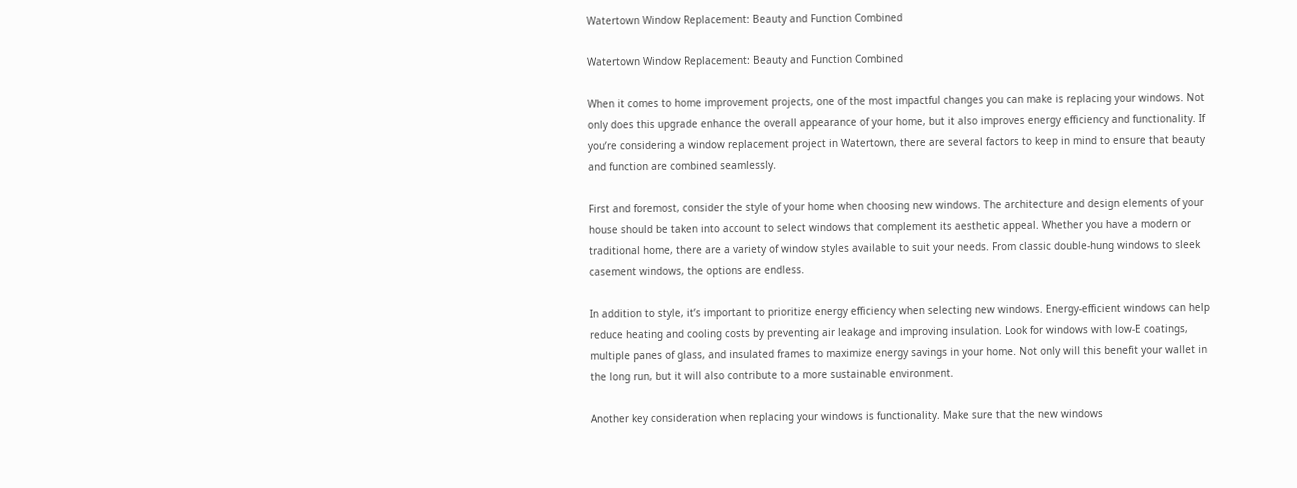Watertown Window Replacement: Beauty and Function Combined

Watertown Window Replacement: Beauty and Function Combined

When it comes to home improvement projects, one of the most impactful changes you can make is replacing your windows. Not only does this upgrade enhance the overall appearance of your home, but it also improves energy efficiency and functionality. If you’re considering a window replacement project in Watertown, there are several factors to keep in mind to ensure that beauty and function are combined seamlessly.

First and foremost, consider the style of your home when choosing new windows. The architecture and design elements of your house should be taken into account to select windows that complement its aesthetic appeal. Whether you have a modern or traditional home, there are a variety of window styles available to suit your needs. From classic double-hung windows to sleek casement windows, the options are endless.

In addition to style, it’s important to prioritize energy efficiency when selecting new windows. Energy-efficient windows can help reduce heating and cooling costs by preventing air leakage and improving insulation. Look for windows with low-E coatings, multiple panes of glass, and insulated frames to maximize energy savings in your home. Not only will this benefit your wallet in the long run, but it will also contribute to a more sustainable environment.

Another key consideration when replacing your windows is functionality. Make sure that the new windows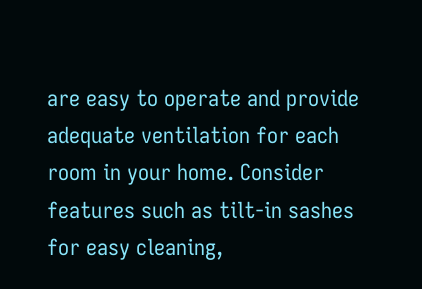are easy to operate and provide adequate ventilation for each room in your home. Consider features such as tilt-in sashes for easy cleaning,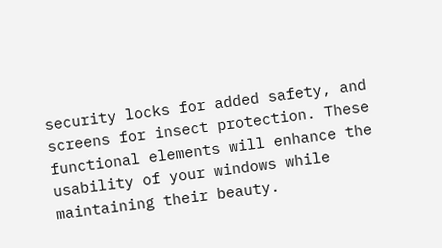security locks for added safety, and screens for insect protection. These functional elements will enhance the usability of your windows while maintaining their beauty.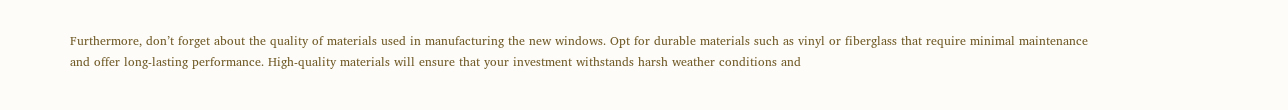Furthermore, don’t forget about the quality of materials used in manufacturing the new windows. Opt for durable materials such as vinyl or fiberglass that require minimal maintenance and offer long-lasting performance. High-quality materials will ensure that your investment withstands harsh weather conditions and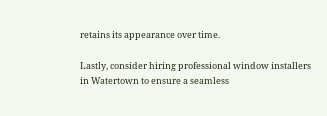retains its appearance over time.

Lastly, consider hiring professional window installers in Watertown to ensure a seamless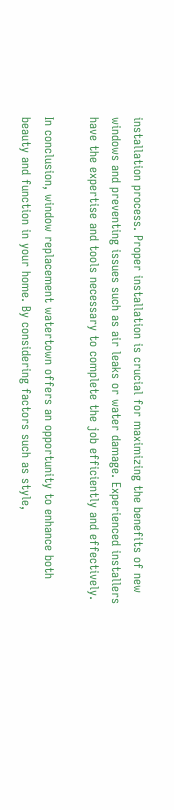installation process. Proper installation is crucial for maximizing the benefits of new windows and preventing issues such as air leaks or water damage. Experienced installers have the expertise and tools necessary to complete the job efficiently and effectively.

In conclusion, window replacement watertown offers an opportunity to enhance both beauty and function in your home. By considering factors such as style,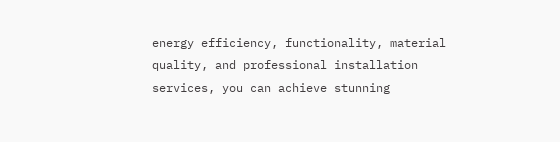energy efficiency, functionality, material quality, and professional installation services, you can achieve stunning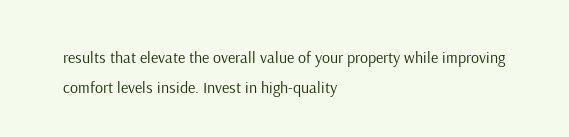results that elevate the overall value of your property while improving comfort levels inside. Invest in high-quality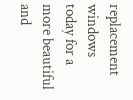replacement windows today for a more beautiful and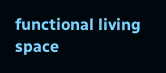functional living space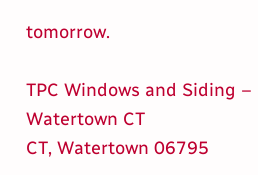tomorrow.

TPC Windows and Siding – Watertown CT
CT, Watertown 06795